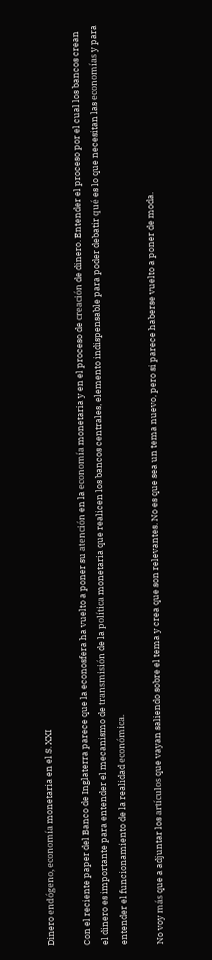Dinero endógeno, economía monetaria en el S. XXI

Con el reciente paper del Banco de Inglaterra parece que la econosfera ha vuelto a poner su atención en la economía monetaria y en el proceso de creación de dinero. Entender el proceso por el cual los bancos crean el dinero es importante para entender el mecanismo de transmisión de la política monetaria que realicen los bancos centrales, elemento indispensable para poder debatir qué es lo que necesitan las economías y para entender el funcionamiento de la realidad económica.

No voy más que a adjuntar los artículos que vayan saliendo sobre el tema y crea que son relevantes. No es que sea un tema nuevo, pero si parece haberse vuelto a poner de moda.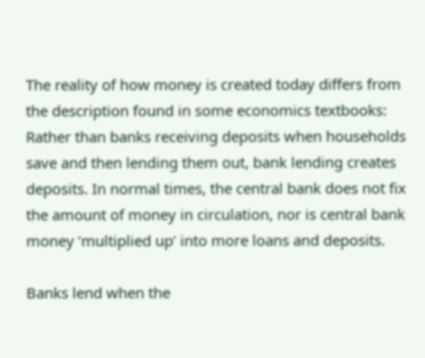The reality of how money is created today differs from the description found in some economics textbooks: Rather than banks receiving deposits when households save and then lending them out, bank lending creates deposits. In normal times, the central bank does not fix the amount of money in circulation, nor is central bank money ‘multiplied up’ into more loans and deposits.

Banks lend when the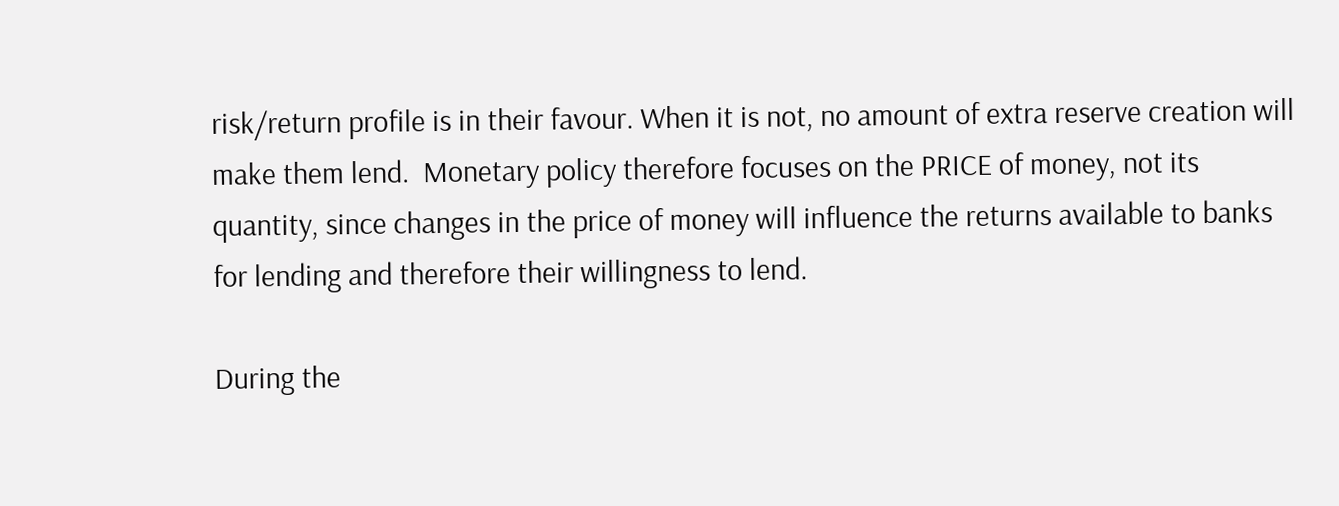risk/return profile is in their favour. When it is not, no amount of extra reserve creation will make them lend.  Monetary policy therefore focuses on the PRICE of money, not its quantity, since changes in the price of money will influence the returns available to banks for lending and therefore their willingness to lend.

During the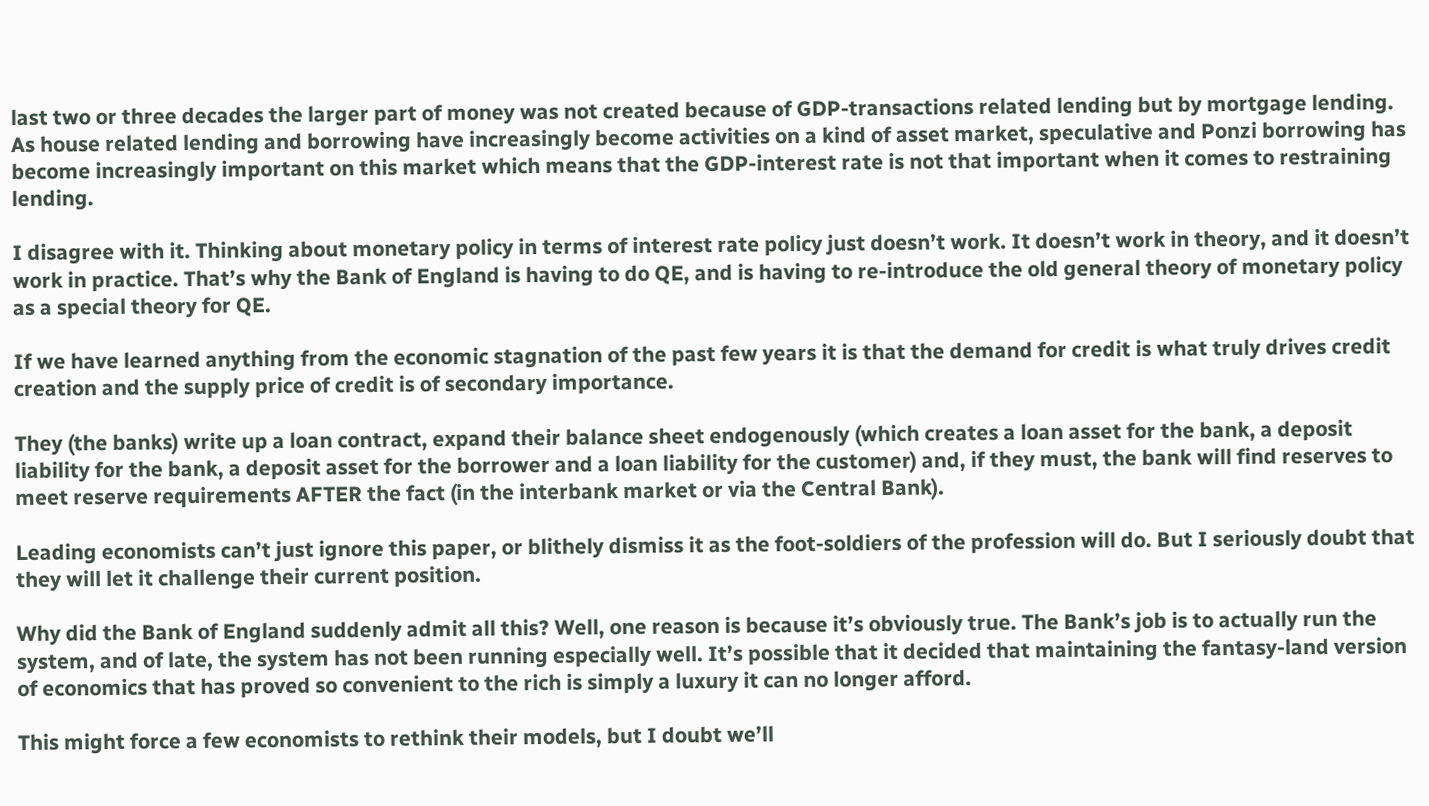last two or three decades the larger part of money was not created because of GDP-transactions related lending but by mortgage lending. As house related lending and borrowing have increasingly become activities on a kind of asset market, speculative and Ponzi borrowing has become increasingly important on this market which means that the GDP-interest rate is not that important when it comes to restraining lending.

I disagree with it. Thinking about monetary policy in terms of interest rate policy just doesn’t work. It doesn’t work in theory, and it doesn’t work in practice. That’s why the Bank of England is having to do QE, and is having to re-introduce the old general theory of monetary policy as a special theory for QE.

If we have learned anything from the economic stagnation of the past few years it is that the demand for credit is what truly drives credit creation and the supply price of credit is of secondary importance.

They (the banks) write up a loan contract, expand their balance sheet endogenously (which creates a loan asset for the bank, a deposit liability for the bank, a deposit asset for the borrower and a loan liability for the customer) and, if they must, the bank will find reserves to meet reserve requirements AFTER the fact (in the interbank market or via the Central Bank).

Leading economists can’t just ignore this paper, or blithely dismiss it as the foot-soldiers of the profession will do. But I seriously doubt that they will let it challenge their current position.

Why did the Bank of England suddenly admit all this? Well, one reason is because it’s obviously true. The Bank’s job is to actually run the system, and of late, the system has not been running especially well. It’s possible that it decided that maintaining the fantasy-land version of economics that has proved so convenient to the rich is simply a luxury it can no longer afford.

This might force a few economists to rethink their models, but I doubt we’ll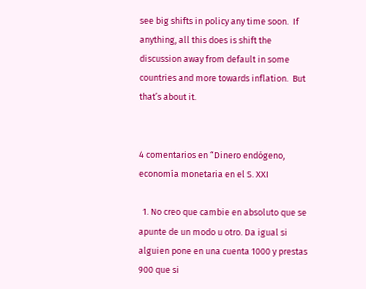see big shifts in policy any time soon.  If anything, all this does is shift the discussion away from default in some countries and more towards inflation.  But that’s about it.


4 comentarios en “Dinero endógeno, economía monetaria en el S. XXI

  1. No creo que cambie en absoluto que se apunte de un modo u otro. Da igual si alguien pone en una cuenta 1000 y prestas 900 que si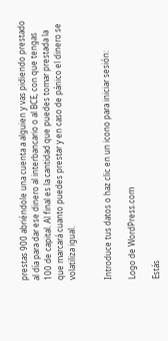prestas 900 abriéndole una cuenta a alguien y vas pidiendo prestado al día para dar ese dinero al interbancario o al BCE, con que tengas 100 de capital. Al final es la cantidad que puedes tomar prestada la que marcará cuanto puedes prestar y en caso de pánico el dinero se volatiliza igual.


Introduce tus datos o haz clic en un icono para iniciar sesión:

Logo de WordPress.com

Estás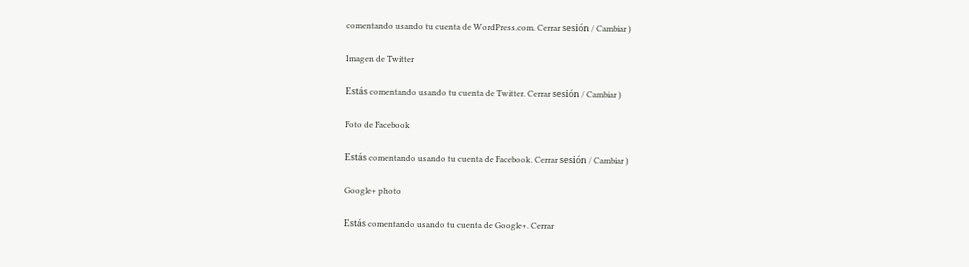comentando usando tu cuenta de WordPress.com. Cerrar sesión / Cambiar )

Imagen de Twitter

Estás comentando usando tu cuenta de Twitter. Cerrar sesión / Cambiar )

Foto de Facebook

Estás comentando usando tu cuenta de Facebook. Cerrar sesión / Cambiar )

Google+ photo

Estás comentando usando tu cuenta de Google+. Cerrar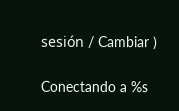sesión / Cambiar )

Conectando a %s